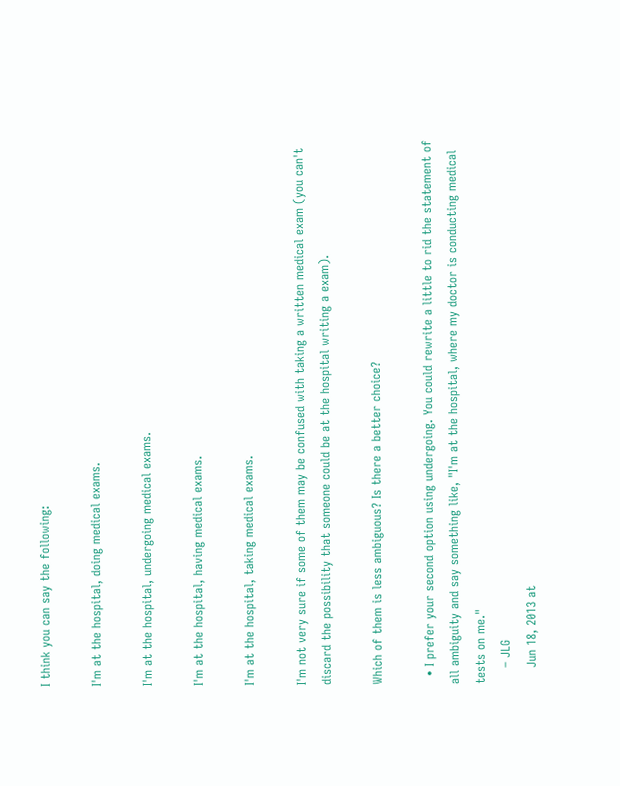I think you can say the following:

I'm at the hospital, doing medical exams.

I'm at the hospital, undergoing medical exams.

I'm at the hospital, having medical exams.

I'm at the hospital, taking medical exams.

I'm not very sure if some of them may be confused with taking a written medical exam (you can't discard the possibility that someone could be at the hospital writing a exam).

Which of them is less ambiguous? Is there a better choice?

  • I prefer your second option using undergoing. You could rewrite a little to rid the statement of all ambiguity and say something like, "I'm at the hospital, where my doctor is conducting medical tests on me."
    – JLG
    Jun 18, 2013 at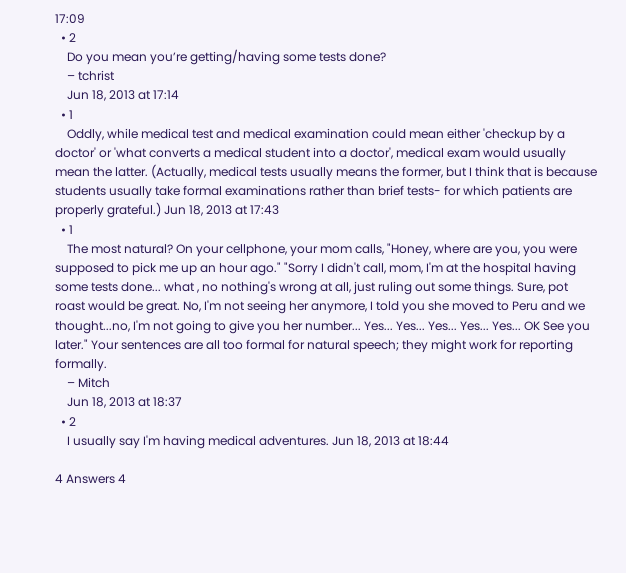17:09
  • 2
    Do you mean you’re getting/having some tests done?
    – tchrist
    Jun 18, 2013 at 17:14
  • 1
    Oddly, while medical test and medical examination could mean either 'checkup by a doctor' or 'what converts a medical student into a doctor', medical exam would usually mean the latter. (Actually, medical tests usually means the former, but I think that is because students usually take formal examinations rather than brief tests- for which patients are properly grateful.) Jun 18, 2013 at 17:43
  • 1
    The most natural? On your cellphone, your mom calls, "Honey, where are you, you were supposed to pick me up an hour ago." "Sorry I didn't call, mom, I'm at the hospital having some tests done... what , no nothing's wrong at all, just ruling out some things. Sure, pot roast would be great. No, I'm not seeing her anymore, I told you she moved to Peru and we thought...no, I'm not going to give you her number... Yes... Yes... Yes... Yes... Yes... OK See you later." Your sentences are all too formal for natural speech; they might work for reporting formally.
    – Mitch
    Jun 18, 2013 at 18:37
  • 2
    I usually say I'm having medical adventures. Jun 18, 2013 at 18:44

4 Answers 4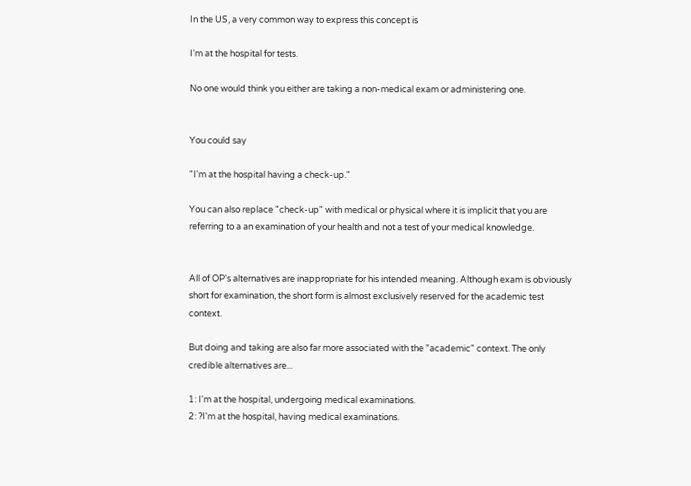In the US, a very common way to express this concept is

I'm at the hospital for tests.

No one would think you either are taking a non-medical exam or administering one.


You could say

"I'm at the hospital having a check-up."

You can also replace "check-up" with medical or physical where it is implicit that you are referring to a an examination of your health and not a test of your medical knowledge.


All of OP's alternatives are inappropriate for his intended meaning. Although exam is obviously short for examination, the short form is almost exclusively reserved for the academic test context.

But doing and taking are also far more associated with the "academic" context. The only credible alternatives are...

1: I'm at the hospital, undergoing medical examinations.
2: ?I'm at the hospital, having medical examinations.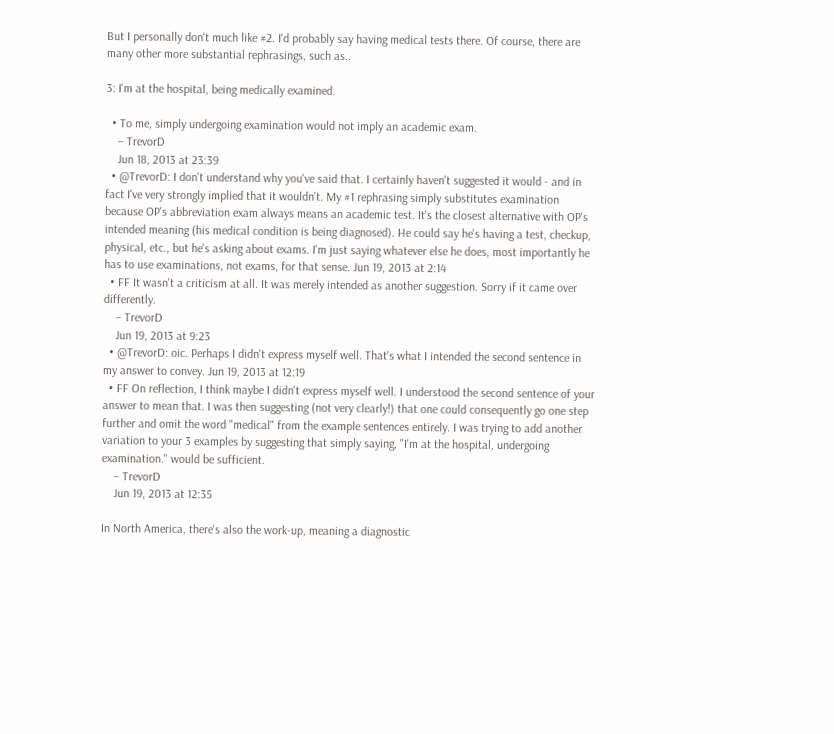But I personally don't much like #2. I'd probably say having medical tests there. Of course, there are many other more substantial rephrasings, such as..

3: I'm at the hospital, being medically examined.

  • To me, simply undergoing examination would not imply an academic exam.
    – TrevorD
    Jun 18, 2013 at 23:39
  • @TrevorD: I don't understand why you've said that. I certainly haven't suggested it would - and in fact I've very strongly implied that it wouldn't. My #1 rephrasing simply substitutes examination because OP's abbreviation exam always means an academic test. It's the closest alternative with OP's intended meaning (his medical condition is being diagnosed). He could say he's having a test, checkup, physical, etc., but he's asking about exams. I'm just saying whatever else he does, most importantly he has to use examinations, not exams, for that sense. Jun 19, 2013 at 2:14
  • FF It wasn't a criticism at all. It was merely intended as another suggestion. Sorry if it came over differently.
    – TrevorD
    Jun 19, 2013 at 9:23
  • @TrevorD: oic. Perhaps I didn't express myself well. That's what I intended the second sentence in my answer to convey. Jun 19, 2013 at 12:19
  • FF On reflection, I think maybe I didn't express myself well. I understood the second sentence of your answer to mean that. I was then suggesting (not very clearly!) that one could consequently go one step further and omit the word "medical" from the example sentences entirely. I was trying to add another variation to your 3 examples by suggesting that simply saying, "I'm at the hospital, undergoing examination." would be sufficient.
    – TrevorD
    Jun 19, 2013 at 12:35

In North America, there's also the work-up, meaning a diagnostic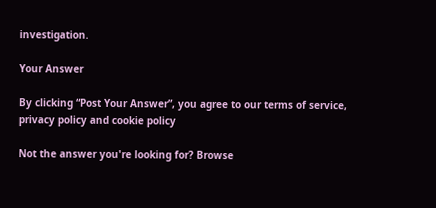investigation.

Your Answer

By clicking “Post Your Answer”, you agree to our terms of service, privacy policy and cookie policy

Not the answer you're looking for? Browse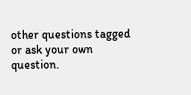other questions tagged or ask your own question.